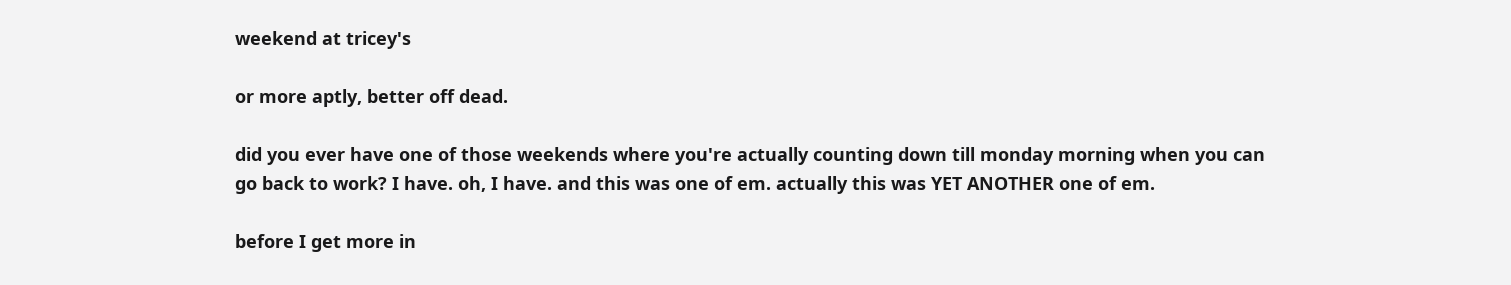weekend at tricey's

or more aptly, better off dead.

did you ever have one of those weekends where you're actually counting down till monday morning when you can go back to work? I have. oh, I have. and this was one of em. actually this was YET ANOTHER one of em.

before I get more in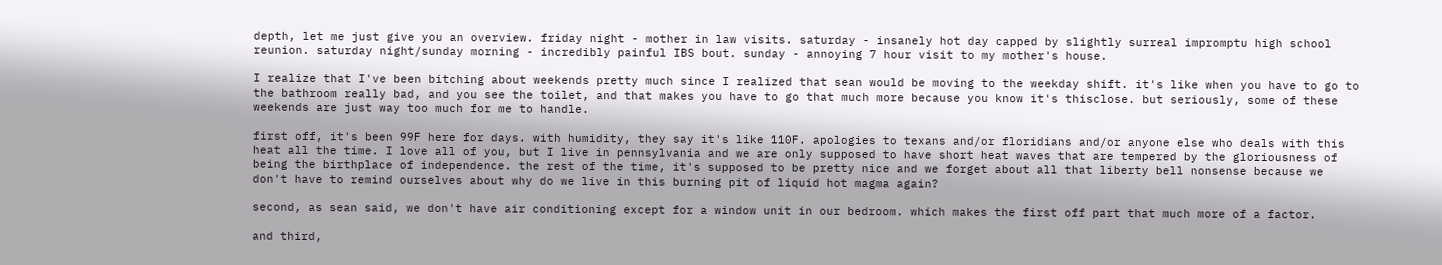depth, let me just give you an overview. friday night - mother in law visits. saturday - insanely hot day capped by slightly surreal impromptu high school reunion. saturday night/sunday morning - incredibly painful IBS bout. sunday - annoying 7 hour visit to my mother's house.

I realize that I've been bitching about weekends pretty much since I realized that sean would be moving to the weekday shift. it's like when you have to go to the bathroom really bad, and you see the toilet, and that makes you have to go that much more because you know it's thisclose. but seriously, some of these weekends are just way too much for me to handle.

first off, it's been 99F here for days. with humidity, they say it's like 110F. apologies to texans and/or floridians and/or anyone else who deals with this heat all the time. I love all of you, but I live in pennsylvania and we are only supposed to have short heat waves that are tempered by the gloriousness of being the birthplace of independence. the rest of the time, it's supposed to be pretty nice and we forget about all that liberty bell nonsense because we don't have to remind ourselves about why do we live in this burning pit of liquid hot magma again?

second, as sean said, we don't have air conditioning except for a window unit in our bedroom. which makes the first off part that much more of a factor.

and third,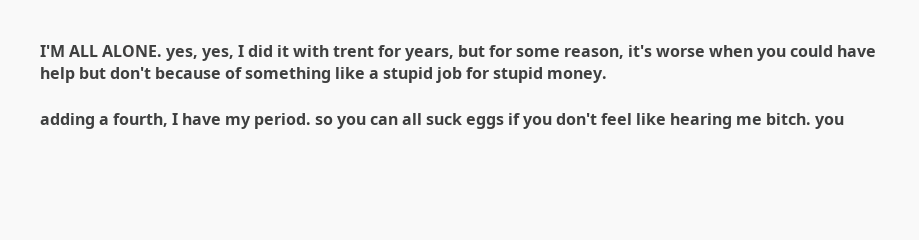I'M ALL ALONE. yes, yes, I did it with trent for years, but for some reason, it's worse when you could have help but don't because of something like a stupid job for stupid money.

adding a fourth, I have my period. so you can all suck eggs if you don't feel like hearing me bitch. you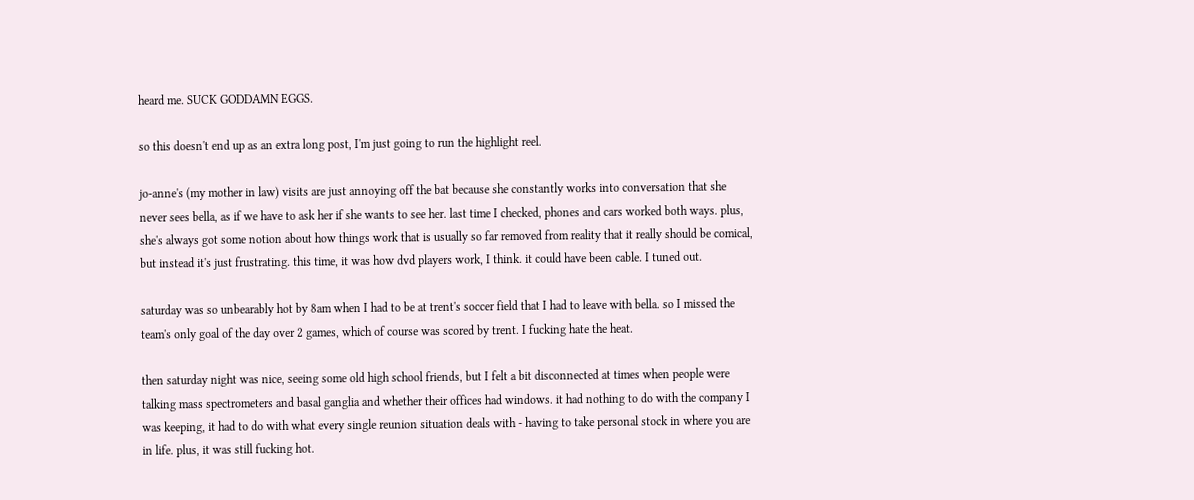heard me. SUCK GODDAMN EGGS.

so this doesn't end up as an extra long post, I'm just going to run the highlight reel.

jo-anne's (my mother in law) visits are just annoying off the bat because she constantly works into conversation that she never sees bella, as if we have to ask her if she wants to see her. last time I checked, phones and cars worked both ways. plus, she's always got some notion about how things work that is usually so far removed from reality that it really should be comical, but instead it's just frustrating. this time, it was how dvd players work, I think. it could have been cable. I tuned out.

saturday was so unbearably hot by 8am when I had to be at trent's soccer field that I had to leave with bella. so I missed the team's only goal of the day over 2 games, which of course was scored by trent. I fucking hate the heat.

then saturday night was nice, seeing some old high school friends, but I felt a bit disconnected at times when people were talking mass spectrometers and basal ganglia and whether their offices had windows. it had nothing to do with the company I was keeping, it had to do with what every single reunion situation deals with - having to take personal stock in where you are in life. plus, it was still fucking hot.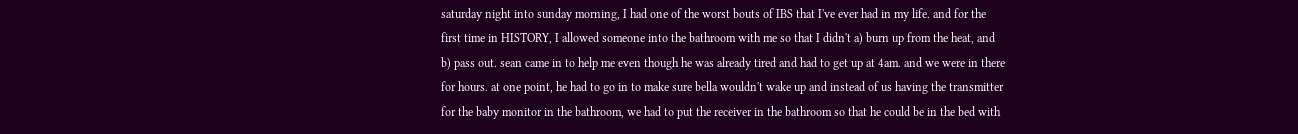saturday night into sunday morning, I had one of the worst bouts of IBS that I've ever had in my life. and for the first time in HISTORY, I allowed someone into the bathroom with me so that I didn't a) burn up from the heat, and b) pass out. sean came in to help me even though he was already tired and had to get up at 4am. and we were in there for hours. at one point, he had to go in to make sure bella wouldn't wake up and instead of us having the transmitter for the baby monitor in the bathroom, we had to put the receiver in the bathroom so that he could be in the bed with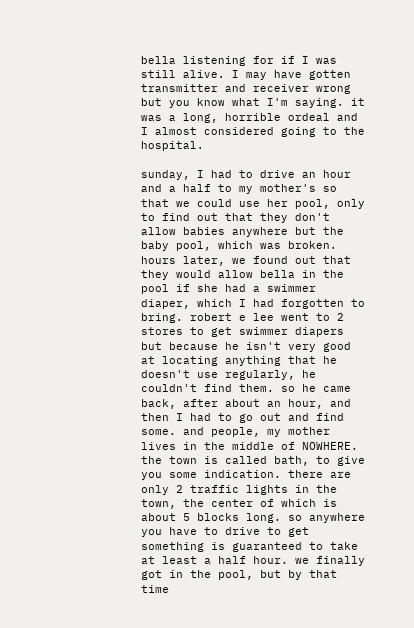bella listening for if I was still alive. I may have gotten transmitter and receiver wrong but you know what I'm saying. it was a long, horrible ordeal and I almost considered going to the hospital.

sunday, I had to drive an hour and a half to my mother's so that we could use her pool, only to find out that they don't allow babies anywhere but the baby pool, which was broken. hours later, we found out that they would allow bella in the pool if she had a swimmer diaper, which I had forgotten to bring. robert e lee went to 2 stores to get swimmer diapers but because he isn't very good at locating anything that he doesn't use regularly, he couldn't find them. so he came back, after about an hour, and then I had to go out and find some. and people, my mother lives in the middle of NOWHERE. the town is called bath, to give you some indication. there are only 2 traffic lights in the town, the center of which is about 5 blocks long. so anywhere you have to drive to get something is guaranteed to take at least a half hour. we finally got in the pool, but by that time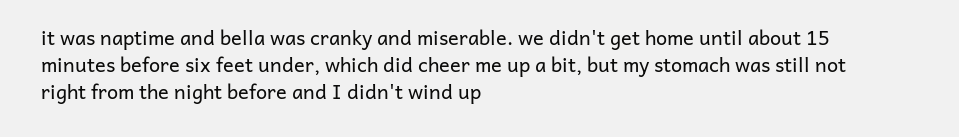it was naptime and bella was cranky and miserable. we didn't get home until about 15 minutes before six feet under, which did cheer me up a bit, but my stomach was still not right from the night before and I didn't wind up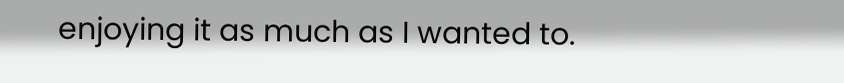enjoying it as much as I wanted to.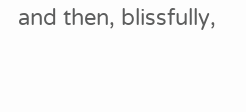and then, blissfully,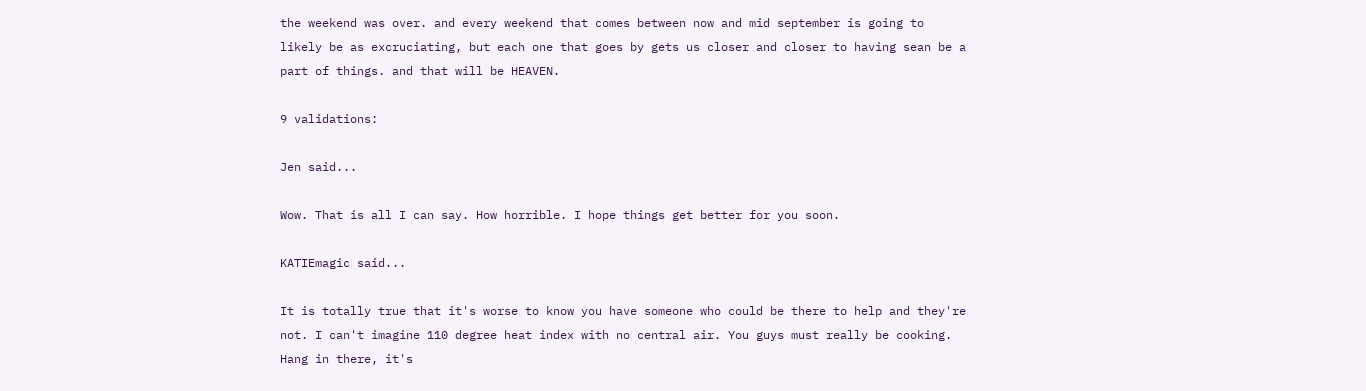the weekend was over. and every weekend that comes between now and mid september is going to likely be as excruciating, but each one that goes by gets us closer and closer to having sean be a part of things. and that will be HEAVEN.

9 validations:

Jen said...

Wow. That is all I can say. How horrible. I hope things get better for you soon.

KATIEmagic said...

It is totally true that it's worse to know you have someone who could be there to help and they're not. I can't imagine 110 degree heat index with no central air. You guys must really be cooking. Hang in there, it's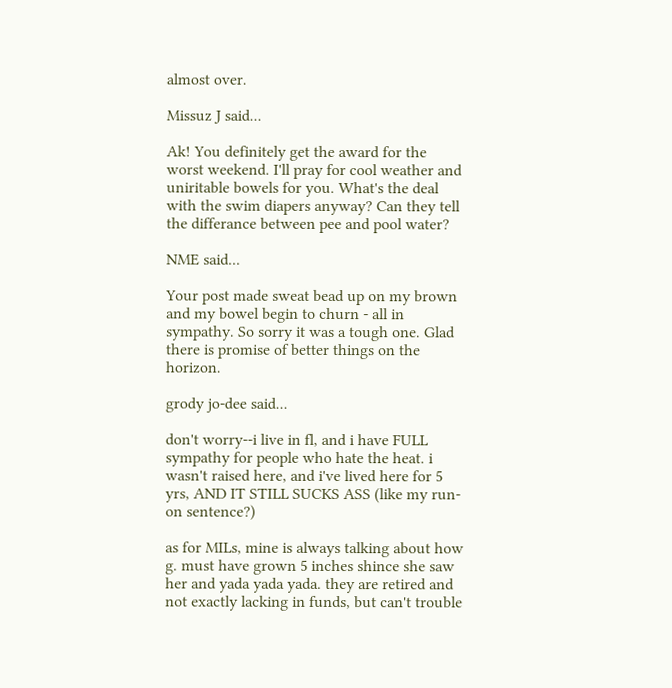almost over.

Missuz J said...

Ak! You definitely get the award for the worst weekend. I'll pray for cool weather and uniritable bowels for you. What's the deal with the swim diapers anyway? Can they tell the differance between pee and pool water?

NME said...

Your post made sweat bead up on my brown and my bowel begin to churn - all in sympathy. So sorry it was a tough one. Glad there is promise of better things on the horizon.

grody jo-dee said...

don't worry--i live in fl, and i have FULL sympathy for people who hate the heat. i wasn't raised here, and i've lived here for 5 yrs, AND IT STILL SUCKS ASS (like my run-on sentence?)

as for MILs, mine is always talking about how g. must have grown 5 inches shince she saw her and yada yada yada. they are retired and not exactly lacking in funds, but can't trouble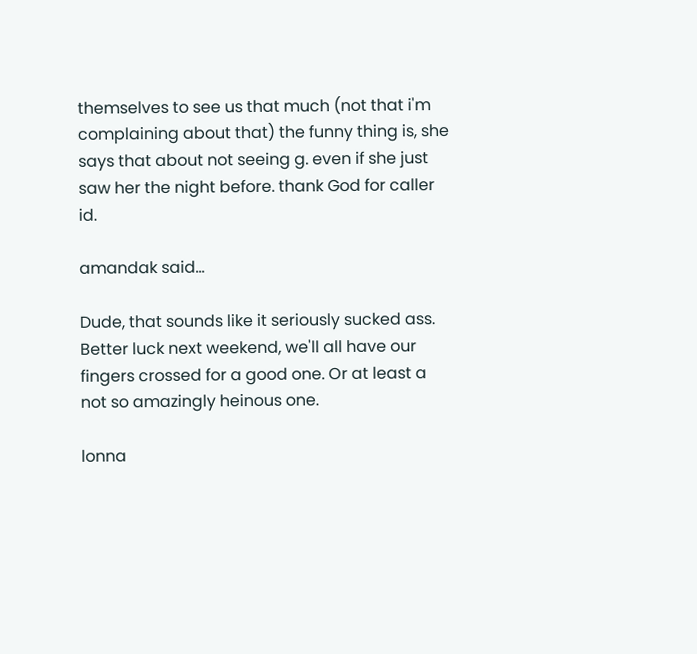themselves to see us that much (not that i'm complaining about that) the funny thing is, she says that about not seeing g. even if she just saw her the night before. thank God for caller id.

amandak said...

Dude, that sounds like it seriously sucked ass. Better luck next weekend, we'll all have our fingers crossed for a good one. Or at least a not so amazingly heinous one.

lonna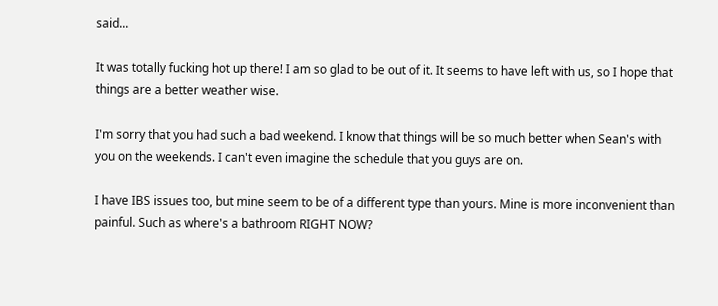said...

It was totally fucking hot up there! I am so glad to be out of it. It seems to have left with us, so I hope that things are a better weather wise.

I'm sorry that you had such a bad weekend. I know that things will be so much better when Sean's with you on the weekends. I can't even imagine the schedule that you guys are on.

I have IBS issues too, but mine seem to be of a different type than yours. Mine is more inconvenient than painful. Such as where's a bathroom RIGHT NOW?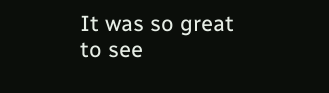It was so great to see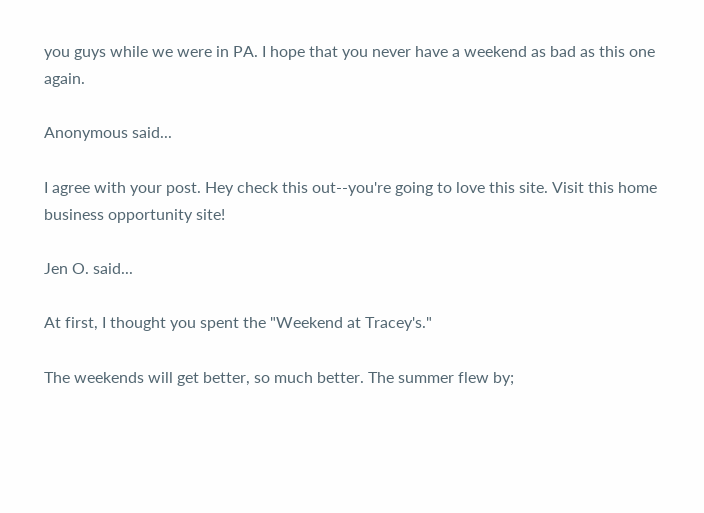you guys while we were in PA. I hope that you never have a weekend as bad as this one again.

Anonymous said...

I agree with your post. Hey check this out--you're going to love this site. Visit this home business opportunity site!

Jen O. said...

At first, I thought you spent the "Weekend at Tracey's."

The weekends will get better, so much better. The summer flew by;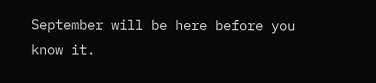September will be here before you know it.